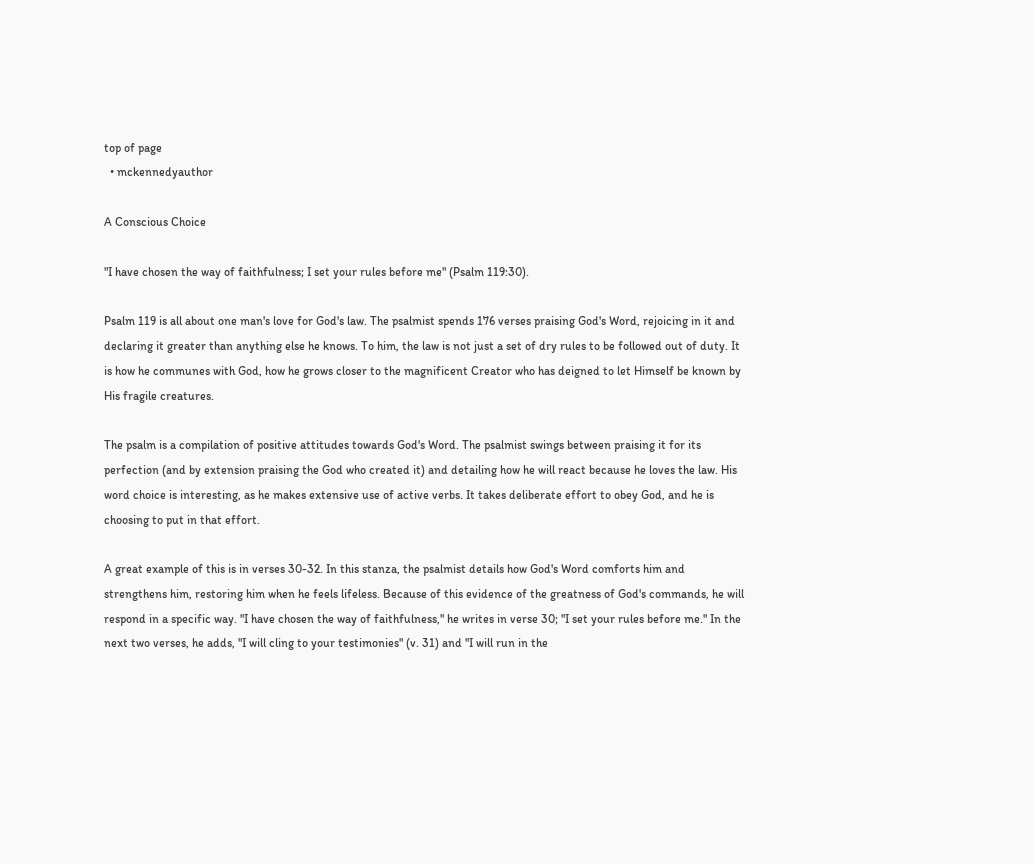top of page
  • mckennedyauthor

A Conscious Choice

"I have chosen the way of faithfulness; I set your rules before me" (Psalm 119:30).

Psalm 119 is all about one man's love for God's law. The psalmist spends 176 verses praising God's Word, rejoicing in it and declaring it greater than anything else he knows. To him, the law is not just a set of dry rules to be followed out of duty. It is how he communes with God, how he grows closer to the magnificent Creator who has deigned to let Himself be known by His fragile creatures.

The psalm is a compilation of positive attitudes towards God's Word. The psalmist swings between praising it for its perfection (and by extension praising the God who created it) and detailing how he will react because he loves the law. His word choice is interesting, as he makes extensive use of active verbs. It takes deliberate effort to obey God, and he is choosing to put in that effort.

A great example of this is in verses 30-32. In this stanza, the psalmist details how God's Word comforts him and strengthens him, restoring him when he feels lifeless. Because of this evidence of the greatness of God's commands, he will respond in a specific way. "I have chosen the way of faithfulness," he writes in verse 30; "I set your rules before me." In the next two verses, he adds, "I will cling to your testimonies" (v. 31) and "I will run in the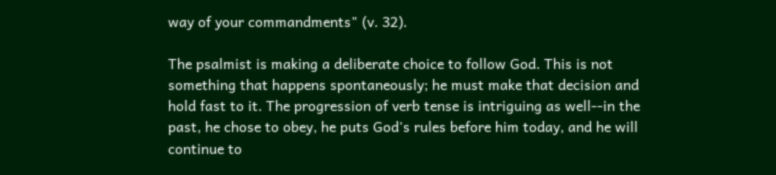way of your commandments" (v. 32).

The psalmist is making a deliberate choice to follow God. This is not something that happens spontaneously; he must make that decision and hold fast to it. The progression of verb tense is intriguing as well--in the past, he chose to obey, he puts God's rules before him today, and he will continue to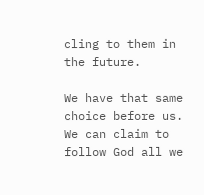cling to them in the future.

We have that same choice before us. We can claim to follow God all we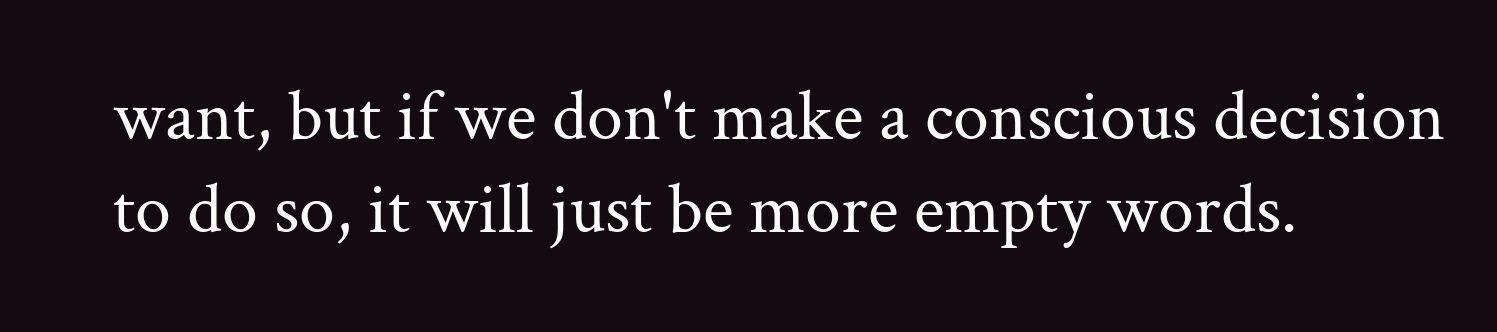want, but if we don't make a conscious decision to do so, it will just be more empty words.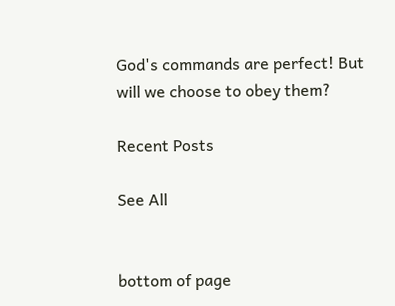God's commands are perfect! But will we choose to obey them?

Recent Posts

See All


bottom of page